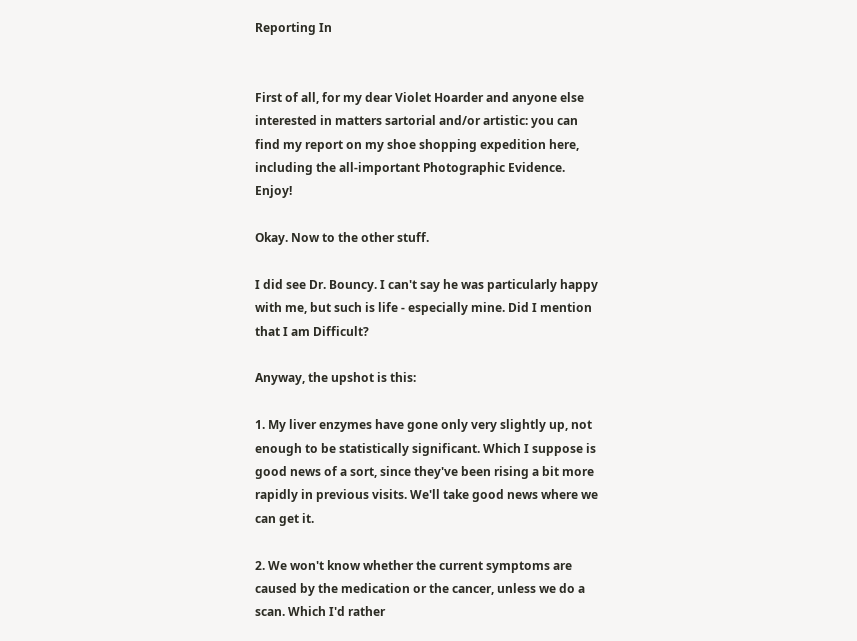Reporting In


First of all, for my dear Violet Hoarder and anyone else interested in matters sartorial and/or artistic: you can find my report on my shoe shopping expedition here, including the all-important Photographic Evidence. Enjoy!

Okay. Now to the other stuff.

I did see Dr. Bouncy. I can't say he was particularly happy with me, but such is life - especially mine. Did I mention that I am Difficult?

Anyway, the upshot is this:

1. My liver enzymes have gone only very slightly up, not enough to be statistically significant. Which I suppose is good news of a sort, since they've been rising a bit more rapidly in previous visits. We'll take good news where we can get it.

2. We won't know whether the current symptoms are caused by the medication or the cancer, unless we do a scan. Which I'd rather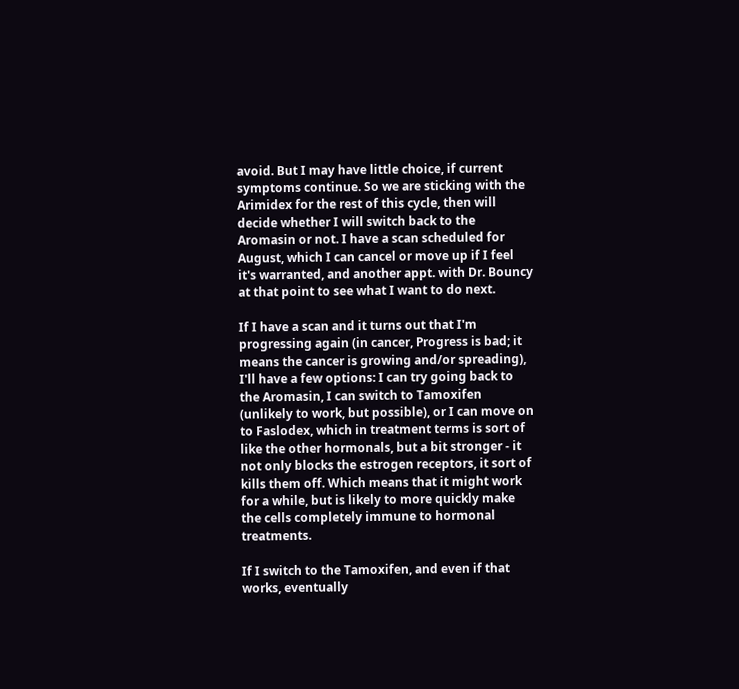avoid. But I may have little choice, if current symptoms continue. So we are sticking with the Arimidex for the rest of this cycle, then will decide whether I will switch back to the Aromasin or not. I have a scan scheduled for August, which I can cancel or move up if I feel it's warranted, and another appt. with Dr. Bouncy at that point to see what I want to do next.

If I have a scan and it turns out that I'm progressing again (in cancer, Progress is bad; it means the cancer is growing and/or spreading), I'll have a few options: I can try going back to the Aromasin, I can switch to Tamoxifen (unlikely to work, but possible), or I can move on to Faslodex, which in treatment terms is sort of like the other hormonals, but a bit stronger - it not only blocks the estrogen receptors, it sort of kills them off. Which means that it might work for a while, but is likely to more quickly make the cells completely immune to hormonal treatments.

If I switch to the Tamoxifen, and even if that works, eventually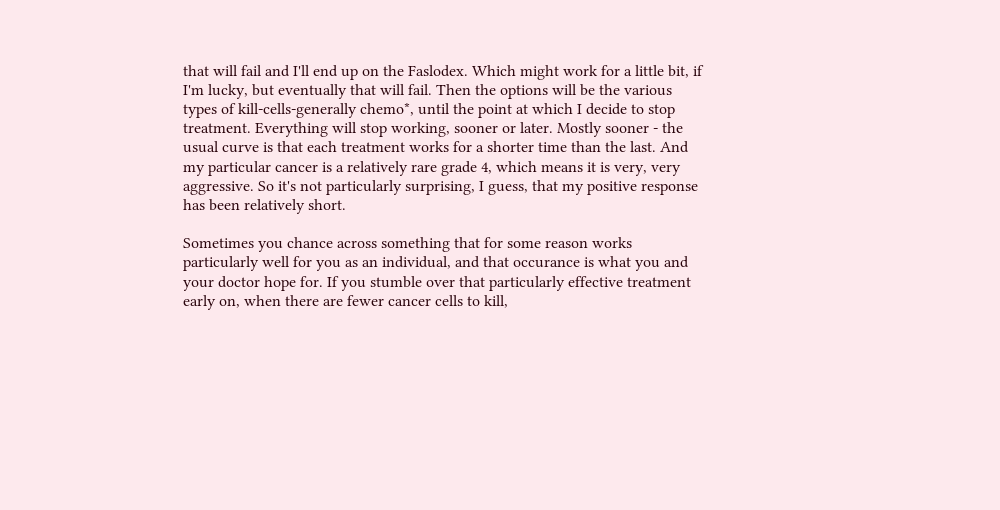that will fail and I'll end up on the Faslodex. Which might work for a little bit, if I'm lucky, but eventually that will fail. Then the options will be the various types of kill-cells-generally chemo*, until the point at which I decide to stop treatment. Everything will stop working, sooner or later. Mostly sooner - the usual curve is that each treatment works for a shorter time than the last. And my particular cancer is a relatively rare grade 4, which means it is very, very aggressive. So it's not particularly surprising, I guess, that my positive response has been relatively short.

Sometimes you chance across something that for some reason works particularly well for you as an individual, and that occurance is what you and your doctor hope for. If you stumble over that particularly effective treatment early on, when there are fewer cancer cells to kill,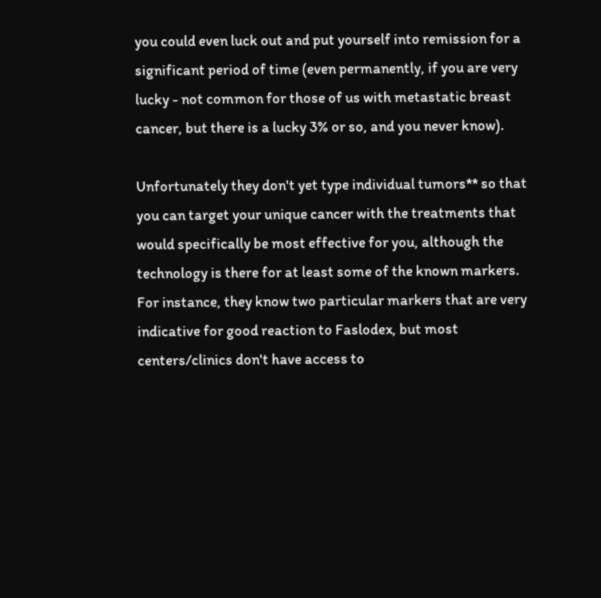you could even luck out and put yourself into remission for a significant period of time (even permanently, if you are very lucky - not common for those of us with metastatic breast cancer, but there is a lucky 3% or so, and you never know).

Unfortunately they don't yet type individual tumors** so that you can target your unique cancer with the treatments that would specifically be most effective for you, although the technology is there for at least some of the known markers. For instance, they know two particular markers that are very indicative for good reaction to Faslodex, but most centers/clinics don't have access to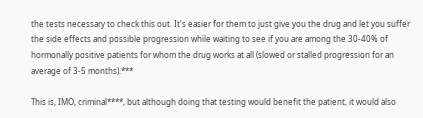the tests necessary to check this out. It's easier for them to just give you the drug and let you suffer the side effects and possible progression while waiting to see if you are among the 30-40% of hormonally positive patients for whom the drug works at all (slowed or stalled progression for an average of 3-5 months).***

This is, IMO, criminal****, but although doing that testing would benefit the patient, it would also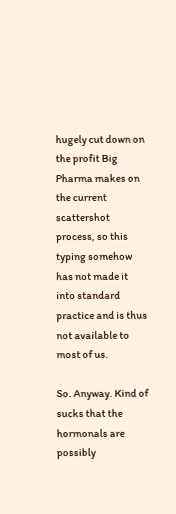hugely cut down on the profit Big Pharma makes on the current scattershot process, so this typing somehow has not made it into standard practice and is thus not available to most of us.

So. Anyway. Kind of sucks that the hormonals are possibly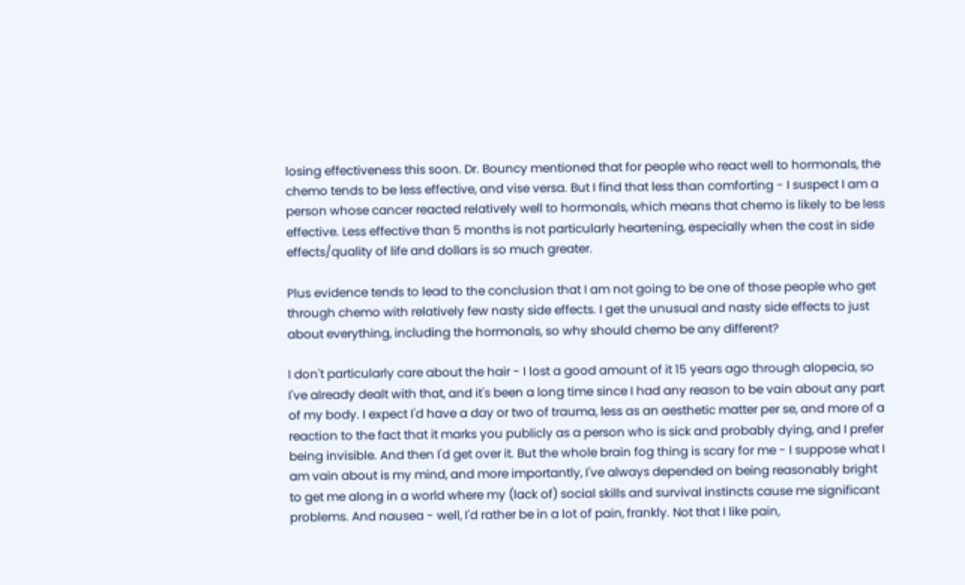losing effectiveness this soon. Dr. Bouncy mentioned that for people who react well to hormonals, the chemo tends to be less effective, and vise versa. But I find that less than comforting - I suspect I am a person whose cancer reacted relatively well to hormonals, which means that chemo is likely to be less effective. Less effective than 5 months is not particularly heartening, especially when the cost in side effects/quality of life and dollars is so much greater.

Plus evidence tends to lead to the conclusion that I am not going to be one of those people who get through chemo with relatively few nasty side effects. I get the unusual and nasty side effects to just about everything, including the hormonals, so why should chemo be any different?

I don't particularly care about the hair - I lost a good amount of it 15 years ago through alopecia, so I've already dealt with that, and it's been a long time since I had any reason to be vain about any part of my body. I expect I'd have a day or two of trauma, less as an aesthetic matter per se, and more of a reaction to the fact that it marks you publicly as a person who is sick and probably dying, and I prefer being invisible. And then I'd get over it. But the whole brain fog thing is scary for me - I suppose what I am vain about is my mind, and more importantly, I've always depended on being reasonably bright to get me along in a world where my (lack of) social skills and survival instincts cause me significant problems. And nausea - well, I'd rather be in a lot of pain, frankly. Not that I like pain,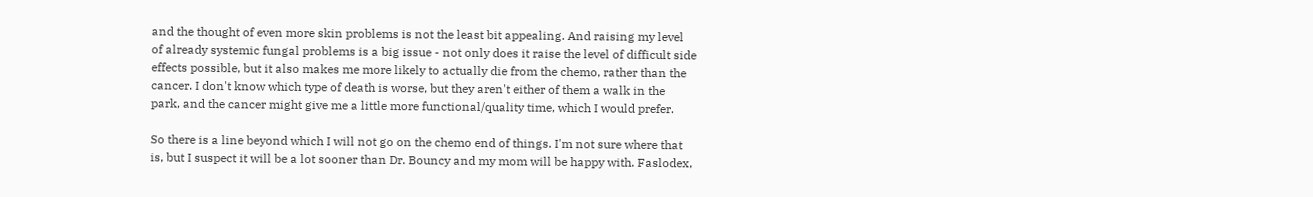and the thought of even more skin problems is not the least bit appealing. And raising my level of already systemic fungal problems is a big issue - not only does it raise the level of difficult side effects possible, but it also makes me more likely to actually die from the chemo, rather than the cancer. I don't know which type of death is worse, but they aren't either of them a walk in the park, and the cancer might give me a little more functional/quality time, which I would prefer.

So there is a line beyond which I will not go on the chemo end of things. I'm not sure where that is, but I suspect it will be a lot sooner than Dr. Bouncy and my mom will be happy with. Faslodex,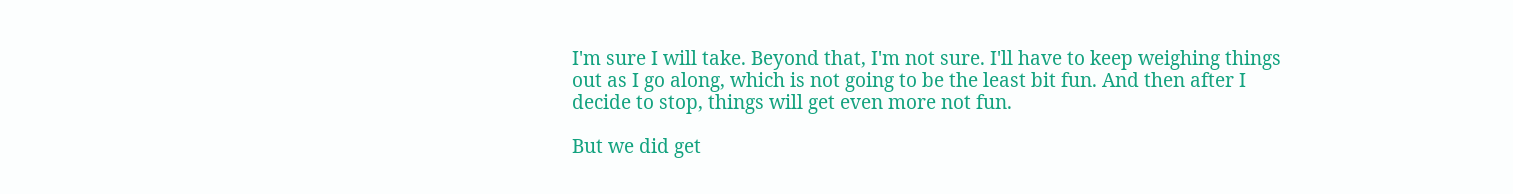I'm sure I will take. Beyond that, I'm not sure. I'll have to keep weighing things out as I go along, which is not going to be the least bit fun. And then after I decide to stop, things will get even more not fun.

But we did get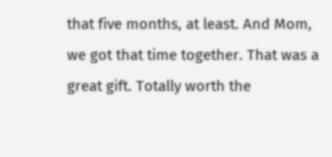that five months, at least. And Mom, we got that time together. That was a great gift. Totally worth the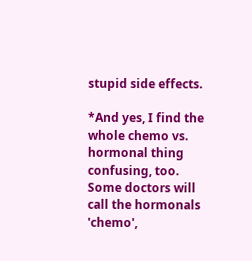stupid side effects.

*And yes, I find the whole chemo vs. hormonal thing confusing, too. Some doctors will call the hormonals 'chemo',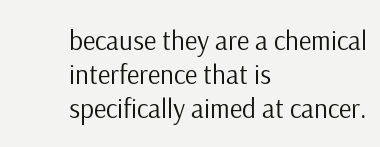because they are a chemical interference that is specifically aimed at cancer.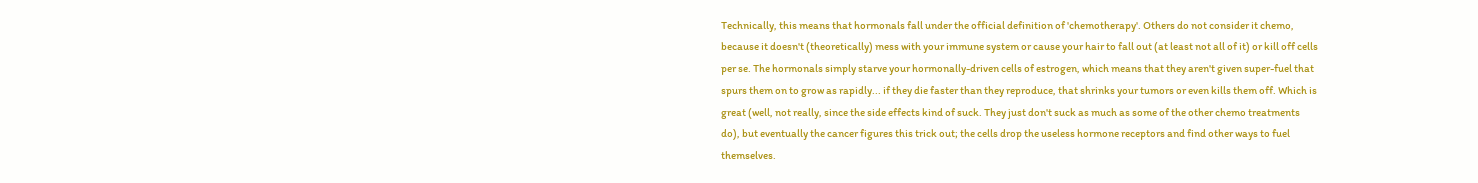Technically, this means that hormonals fall under the official definition of 'chemotherapy'. Others do not consider it chemo, because it doesn't (theoretically) mess with your immune system or cause your hair to fall out (at least not all of it) or kill off cells per se. The hormonals simply starve your hormonally-driven cells of estrogen, which means that they aren't given super-fuel that spurs them on to grow as rapidly... if they die faster than they reproduce, that shrinks your tumors or even kills them off. Which is great (well, not really, since the side effects kind of suck. They just don't suck as much as some of the other chemo treatments do), but eventually the cancer figures this trick out; the cells drop the useless hormone receptors and find other ways to fuel themselves.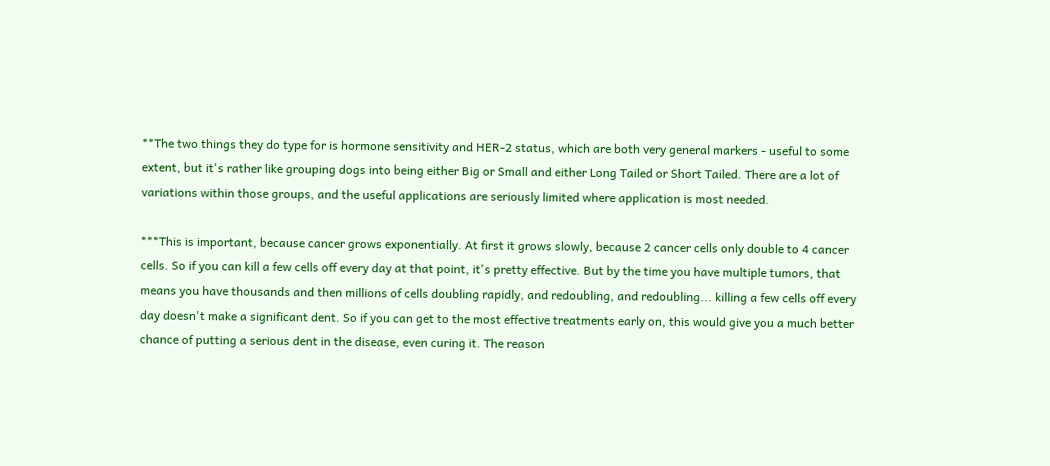**The two things they do type for is hormone sensitivity and HER-2 status, which are both very general markers - useful to some extent, but it's rather like grouping dogs into being either Big or Small and either Long Tailed or Short Tailed. There are a lot of variations within those groups, and the useful applications are seriously limited where application is most needed.

***This is important, because cancer grows exponentially. At first it grows slowly, because 2 cancer cells only double to 4 cancer cells. So if you can kill a few cells off every day at that point, it's pretty effective. But by the time you have multiple tumors, that means you have thousands and then millions of cells doubling rapidly, and redoubling, and redoubling... killing a few cells off every day doesn't make a significant dent. So if you can get to the most effective treatments early on, this would give you a much better chance of putting a serious dent in the disease, even curing it. The reason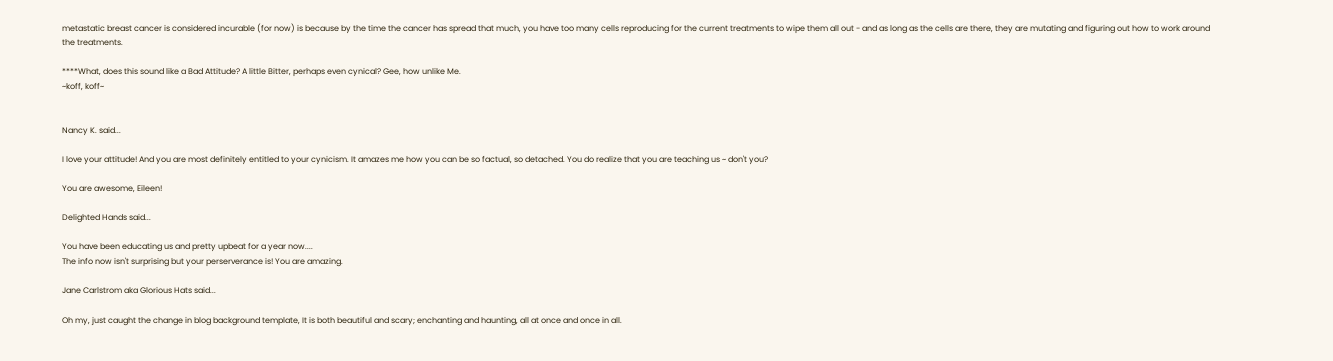metastatic breast cancer is considered incurable (for now) is because by the time the cancer has spread that much, you have too many cells reproducing for the current treatments to wipe them all out - and as long as the cells are there, they are mutating and figuring out how to work around the treatments.

****What, does this sound like a Bad Attitude? A little Bitter, perhaps even cynical? Gee, how unlike Me.
~koff, koff~


Nancy K. said...

I love your attitude! And you are most definitely entitled to your cynicism. It amazes me how you can be so factual, so detached. You do realize that you are teaching us ~ don't you?

You are awesome, Eileen!

Delighted Hands said...

You have been educating us and pretty upbeat for a year now....
The info now isn't surprising but your perserverance is! You are amazing.

Jane Carlstrom aka Glorious Hats said...

Oh my, just caught the change in blog background template, It is both beautiful and scary; enchanting and haunting, all at once and once in all.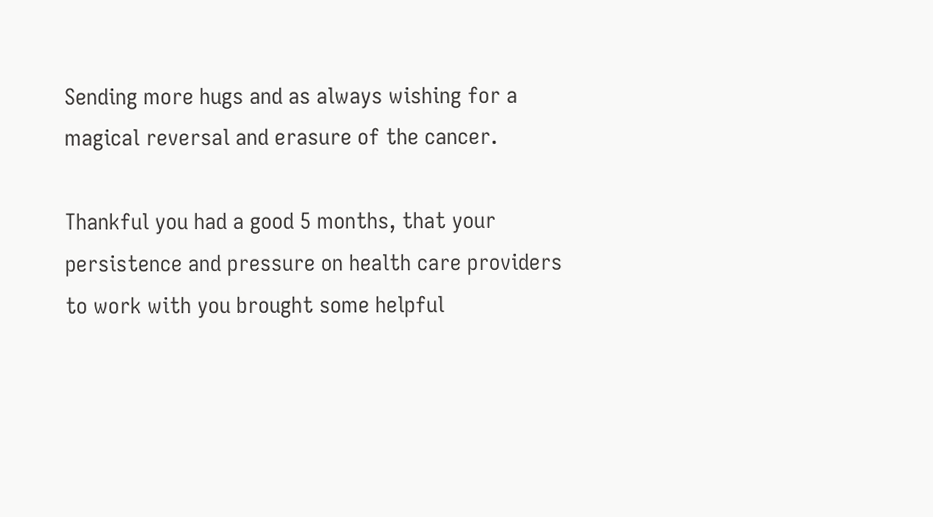Sending more hugs and as always wishing for a magical reversal and erasure of the cancer.

Thankful you had a good 5 months, that your persistence and pressure on health care providers to work with you brought some helpful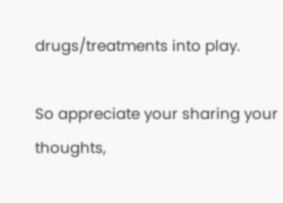drugs/treatments into play.

So appreciate your sharing your thoughts,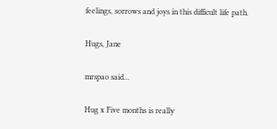feelings, sorrows and joys in this difficult life path.

Hugs, Jane

mrspao said...

Hug x Five months is really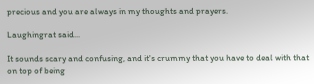precious and you are always in my thoughts and prayers.

Laughingrat said...

It sounds scary and confusing, and it's crummy that you have to deal with that on top of being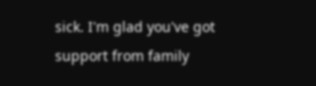sick. I'm glad you've got support from family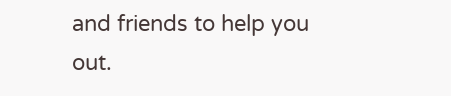and friends to help you out.